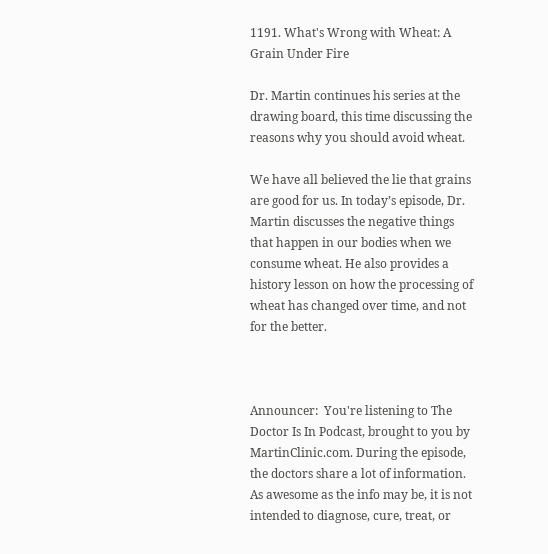1191. What's Wrong with Wheat: A Grain Under Fire

Dr. Martin continues his series at the drawing board, this time discussing the reasons why you should avoid wheat.

We have all believed the lie that grains are good for us. In today’s episode, Dr. Martin discusses the negative things that happen in our bodies when we consume wheat. He also provides a history lesson on how the processing of wheat has changed over time, and not for the better.



Announcer:  You're listening to The Doctor Is In Podcast, brought to you by MartinClinic.com. During the episode, the doctors share a lot of information. As awesome as the info may be, it is not intended to diagnose, cure, treat, or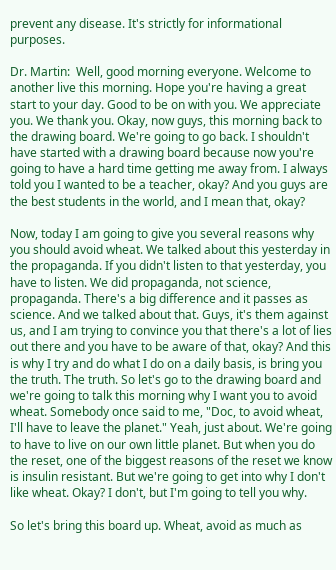prevent any disease. It's strictly for informational purposes.

Dr. Martin:  Well, good morning everyone. Welcome to another live this morning. Hope you're having a great start to your day. Good to be on with you. We appreciate you. We thank you. Okay, now guys, this morning back to the drawing board. We're going to go back. I shouldn't have started with a drawing board because now you're going to have a hard time getting me away from. I always told you I wanted to be a teacher, okay? And you guys are the best students in the world, and I mean that, okay?

Now, today I am going to give you several reasons why you should avoid wheat. We talked about this yesterday in the propaganda. If you didn't listen to that yesterday, you have to listen. We did propaganda, not science, propaganda. There's a big difference and it passes as science. And we talked about that. Guys, it's them against us, and I am trying to convince you that there's a lot of lies out there and you have to be aware of that, okay? And this is why I try and do what I do on a daily basis, is bring you the truth. The truth. So let's go to the drawing board and we're going to talk this morning why I want you to avoid wheat. Somebody once said to me, "Doc, to avoid wheat, I'll have to leave the planet." Yeah, just about. We're going to have to live on our own little planet. But when you do the reset, one of the biggest reasons of the reset we know is insulin resistant. But we're going to get into why I don't like wheat. Okay? I don't, but I'm going to tell you why.

So let's bring this board up. Wheat, avoid as much as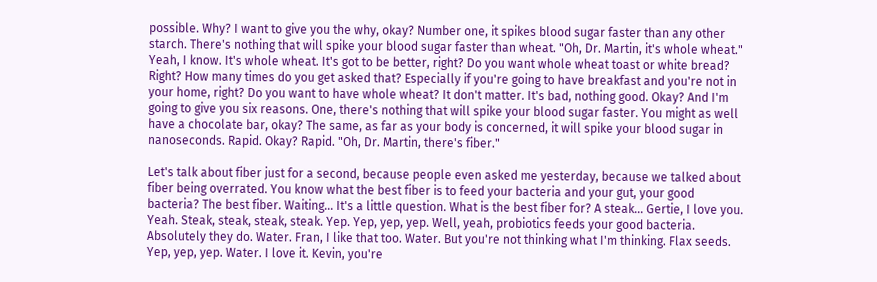possible. Why? I want to give you the why, okay? Number one, it spikes blood sugar faster than any other starch. There's nothing that will spike your blood sugar faster than wheat. "Oh, Dr. Martin, it's whole wheat." Yeah, I know. It's whole wheat. It's got to be better, right? Do you want whole wheat toast or white bread? Right? How many times do you get asked that? Especially if you're going to have breakfast and you're not in your home, right? Do you want to have whole wheat? It don't matter. It's bad, nothing good. Okay? And I'm going to give you six reasons. One, there's nothing that will spike your blood sugar faster. You might as well have a chocolate bar, okay? The same, as far as your body is concerned, it will spike your blood sugar in nanoseconds. Rapid. Okay? Rapid. "Oh, Dr. Martin, there's fiber."

Let's talk about fiber just for a second, because people even asked me yesterday, because we talked about fiber being overrated. You know what the best fiber is to feed your bacteria and your gut, your good bacteria? The best fiber. Waiting... It's a little question. What is the best fiber for? A steak... Gertie, I love you. Yeah. Steak, steak, steak, steak. Yep. Yep, yep, yep. Well, yeah, probiotics feeds your good bacteria. Absolutely they do. Water. Fran, I like that too. Water. But you're not thinking what I'm thinking. Flax seeds. Yep, yep, yep. Water. I love it. Kevin, you're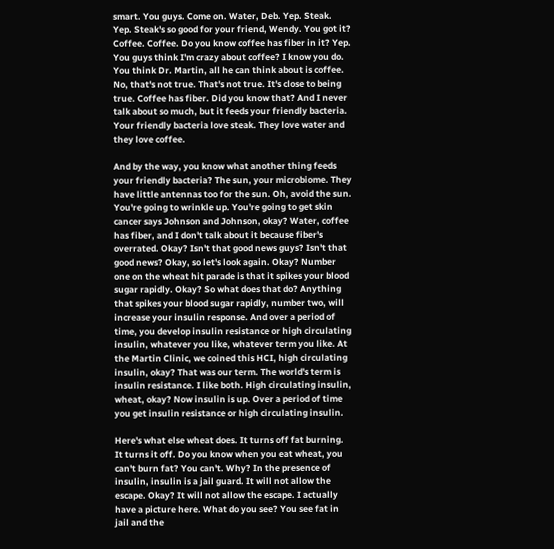smart. You guys. Come on. Water, Deb. Yep. Steak. Yep. Steak's so good for your friend, Wendy. You got it? Coffee. Coffee. Do you know coffee has fiber in it? Yep. You guys think I'm crazy about coffee? I know you do. You think Dr. Martin, all he can think about is coffee. No, that's not true. That's not true. It's close to being true. Coffee has fiber. Did you know that? And I never talk about so much, but it feeds your friendly bacteria. Your friendly bacteria love steak. They love water and they love coffee.

And by the way, you know what another thing feeds your friendly bacteria? The sun, your microbiome. They have little antennas too for the sun. Oh, avoid the sun. You're going to wrinkle up. You're going to get skin cancer says Johnson and Johnson, okay? Water, coffee has fiber, and I don't talk about it because fiber's overrated. Okay? Isn't that good news guys? Isn't that good news? Okay, so let's look again. Okay? Number one on the wheat hit parade is that it spikes your blood sugar rapidly. Okay? So what does that do? Anything that spikes your blood sugar rapidly, number two, will increase your insulin response. And over a period of time, you develop insulin resistance or high circulating insulin, whatever you like, whatever term you like. At the Martin Clinic, we coined this HCI, high circulating insulin, okay? That was our term. The world's term is insulin resistance. I like both. High circulating insulin, wheat, okay? Now insulin is up. Over a period of time you get insulin resistance or high circulating insulin.

Here's what else wheat does. It turns off fat burning. It turns it off. Do you know when you eat wheat, you can't burn fat? You can't. Why? In the presence of insulin, insulin is a jail guard. It will not allow the escape. Okay? It will not allow the escape. I actually have a picture here. What do you see? You see fat in jail and the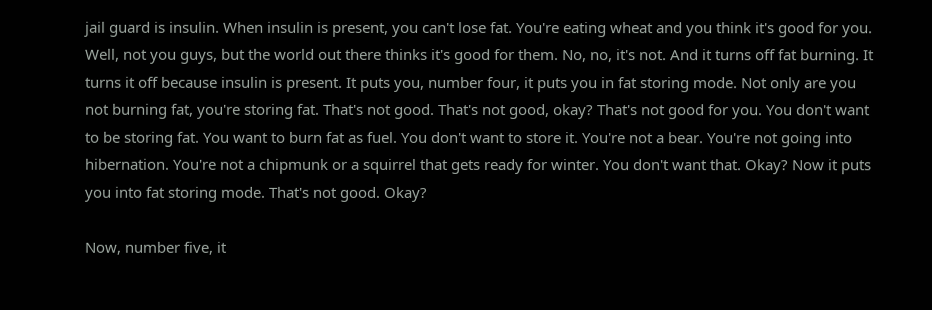jail guard is insulin. When insulin is present, you can't lose fat. You're eating wheat and you think it's good for you. Well, not you guys, but the world out there thinks it's good for them. No, no, it's not. And it turns off fat burning. It turns it off because insulin is present. It puts you, number four, it puts you in fat storing mode. Not only are you not burning fat, you're storing fat. That's not good. That's not good, okay? That's not good for you. You don't want to be storing fat. You want to burn fat as fuel. You don't want to store it. You're not a bear. You're not going into hibernation. You're not a chipmunk or a squirrel that gets ready for winter. You don't want that. Okay? Now it puts you into fat storing mode. That's not good. Okay?

Now, number five, it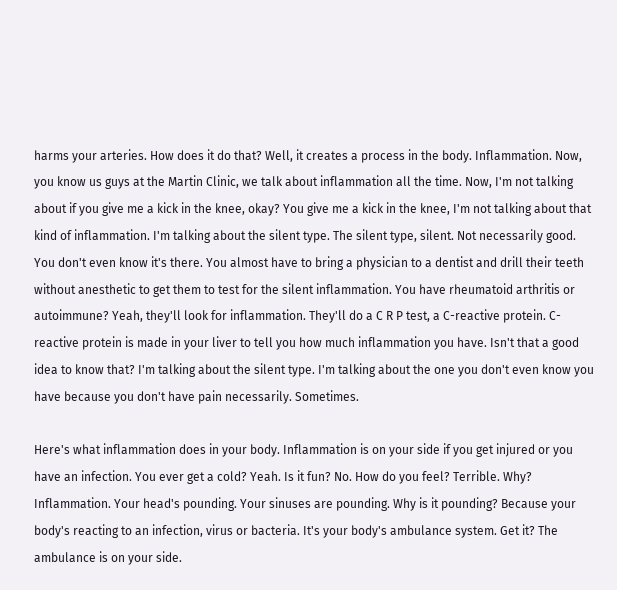harms your arteries. How does it do that? Well, it creates a process in the body. Inflammation. Now, you know us guys at the Martin Clinic, we talk about inflammation all the time. Now, I'm not talking about if you give me a kick in the knee, okay? You give me a kick in the knee, I'm not talking about that kind of inflammation. I'm talking about the silent type. The silent type, silent. Not necessarily good. You don't even know it's there. You almost have to bring a physician to a dentist and drill their teeth without anesthetic to get them to test for the silent inflammation. You have rheumatoid arthritis or autoimmune? Yeah, they'll look for inflammation. They'll do a C R P test, a C-reactive protein. C-reactive protein is made in your liver to tell you how much inflammation you have. Isn't that a good idea to know that? I'm talking about the silent type. I'm talking about the one you don't even know you have because you don't have pain necessarily. Sometimes.

Here's what inflammation does in your body. Inflammation is on your side if you get injured or you have an infection. You ever get a cold? Yeah. Is it fun? No. How do you feel? Terrible. Why? Inflammation. Your head's pounding. Your sinuses are pounding. Why is it pounding? Because your body's reacting to an infection, virus or bacteria. It's your body's ambulance system. Get it? The ambulance is on your side.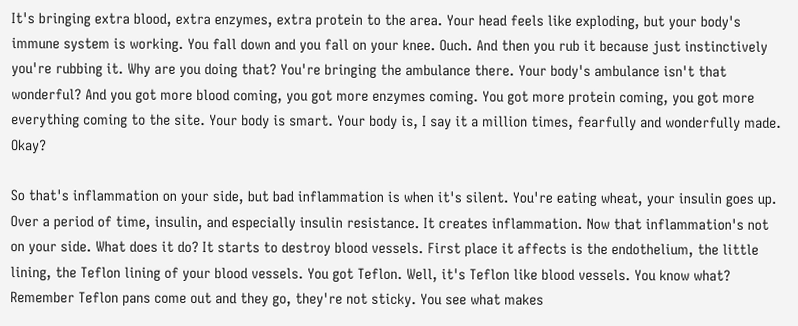It's bringing extra blood, extra enzymes, extra protein to the area. Your head feels like exploding, but your body's immune system is working. You fall down and you fall on your knee. Ouch. And then you rub it because just instinctively you're rubbing it. Why are you doing that? You're bringing the ambulance there. Your body's ambulance isn't that wonderful? And you got more blood coming, you got more enzymes coming. You got more protein coming, you got more everything coming to the site. Your body is smart. Your body is, I say it a million times, fearfully and wonderfully made. Okay?

So that's inflammation on your side, but bad inflammation is when it's silent. You're eating wheat, your insulin goes up. Over a period of time, insulin, and especially insulin resistance. It creates inflammation. Now that inflammation's not on your side. What does it do? It starts to destroy blood vessels. First place it affects is the endothelium, the little lining, the Teflon lining of your blood vessels. You got Teflon. Well, it's Teflon like blood vessels. You know what? Remember Teflon pans come out and they go, they're not sticky. You see what makes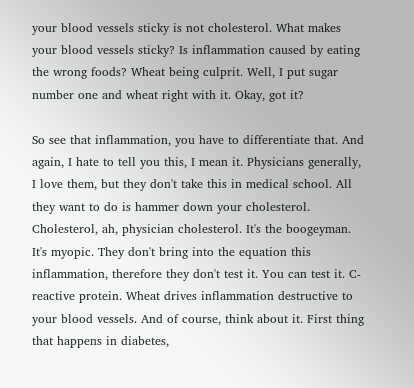your blood vessels sticky is not cholesterol. What makes your blood vessels sticky? Is inflammation caused by eating the wrong foods? Wheat being culprit. Well, I put sugar number one and wheat right with it. Okay, got it?

So see that inflammation, you have to differentiate that. And again, I hate to tell you this, I mean it. Physicians generally, I love them, but they don't take this in medical school. All they want to do is hammer down your cholesterol. Cholesterol, ah, physician cholesterol. It's the boogeyman. It's myopic. They don't bring into the equation this inflammation, therefore they don't test it. You can test it. C-reactive protein. Wheat drives inflammation destructive to your blood vessels. And of course, think about it. First thing that happens in diabetes,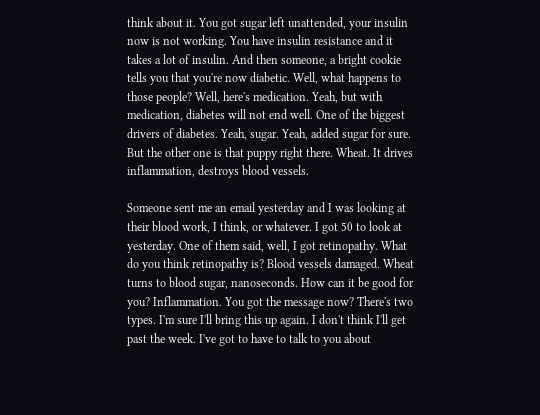think about it. You got sugar left unattended, your insulin now is not working. You have insulin resistance and it takes a lot of insulin. And then someone, a bright cookie tells you that you're now diabetic. Well, what happens to those people? Well, here's medication. Yeah, but with medication, diabetes will not end well. One of the biggest drivers of diabetes. Yeah, sugar. Yeah, added sugar for sure. But the other one is that puppy right there. Wheat. It drives inflammation, destroys blood vessels.

Someone sent me an email yesterday and I was looking at their blood work, I think, or whatever. I got 50 to look at yesterday. One of them said, well, I got retinopathy. What do you think retinopathy is? Blood vessels damaged. Wheat turns to blood sugar, nanoseconds. How can it be good for you? Inflammation. You got the message now? There's two types. I'm sure I'll bring this up again. I don't think I'll get past the week. I've got to have to talk to you about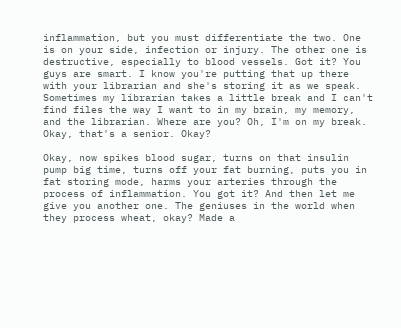inflammation, but you must differentiate the two. One is on your side, infection or injury. The other one is destructive, especially to blood vessels. Got it? You guys are smart. I know you're putting that up there with your librarian and she's storing it as we speak. Sometimes my librarian takes a little break and I can't find files the way I want to in my brain, my memory, and the librarian. Where are you? Oh, I'm on my break. Okay, that's a senior. Okay?

Okay, now spikes blood sugar, turns on that insulin pump big time, turns off your fat burning, puts you in fat storing mode, harms your arteries through the process of inflammation. You got it? And then let me give you another one. The geniuses in the world when they process wheat, okay? Made a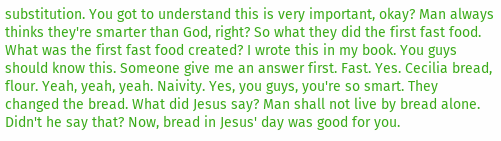substitution. You got to understand this is very important, okay? Man always thinks they're smarter than God, right? So what they did the first fast food. What was the first fast food created? I wrote this in my book. You guys should know this. Someone give me an answer first. Fast. Yes. Cecilia bread, flour. Yeah, yeah, yeah. Naivity. Yes, you guys, you're so smart. They changed the bread. What did Jesus say? Man shall not live by bread alone. Didn't he say that? Now, bread in Jesus' day was good for you.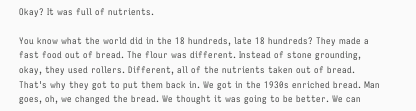Okay? It was full of nutrients.

You know what the world did in the 18 hundreds, late 18 hundreds? They made a fast food out of bread. The flour was different. Instead of stone grounding, okay, they used rollers. Different, all of the nutrients taken out of bread. That's why they got to put them back in. We got in the 1930s enriched bread. Man goes, oh, we changed the bread. We thought it was going to be better. We can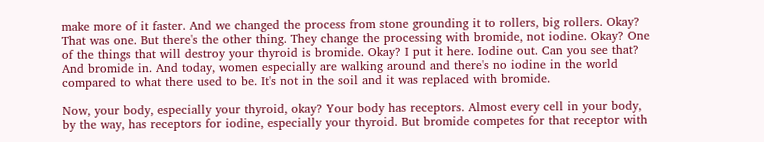make more of it faster. And we changed the process from stone grounding it to rollers, big rollers. Okay? That was one. But there's the other thing. They change the processing with bromide, not iodine. Okay? One of the things that will destroy your thyroid is bromide. Okay? I put it here. Iodine out. Can you see that? And bromide in. And today, women especially are walking around and there's no iodine in the world compared to what there used to be. It's not in the soil and it was replaced with bromide.

Now, your body, especially your thyroid, okay? Your body has receptors. Almost every cell in your body, by the way, has receptors for iodine, especially your thyroid. But bromide competes for that receptor with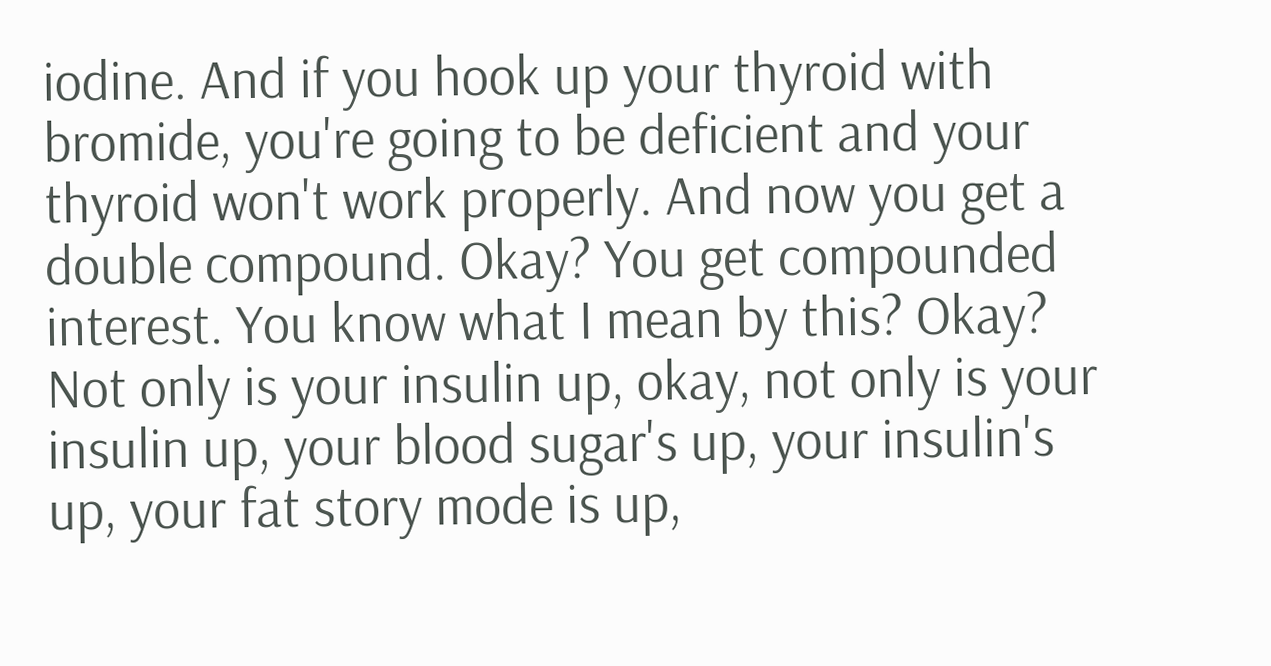iodine. And if you hook up your thyroid with bromide, you're going to be deficient and your thyroid won't work properly. And now you get a double compound. Okay? You get compounded interest. You know what I mean by this? Okay? Not only is your insulin up, okay, not only is your insulin up, your blood sugar's up, your insulin's up, your fat story mode is up,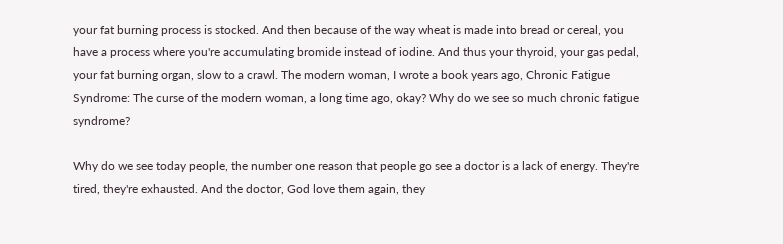your fat burning process is stocked. And then because of the way wheat is made into bread or cereal, you have a process where you're accumulating bromide instead of iodine. And thus your thyroid, your gas pedal, your fat burning organ, slow to a crawl. The modern woman, I wrote a book years ago, Chronic Fatigue Syndrome: The curse of the modern woman, a long time ago, okay? Why do we see so much chronic fatigue syndrome?

Why do we see today people, the number one reason that people go see a doctor is a lack of energy. They're tired, they're exhausted. And the doctor, God love them again, they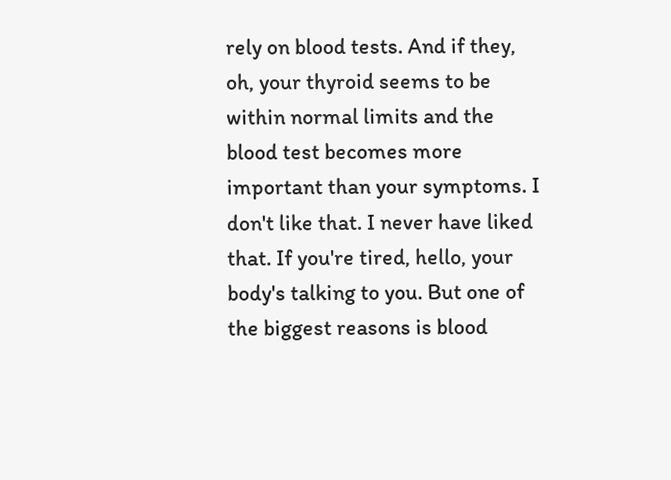rely on blood tests. And if they, oh, your thyroid seems to be within normal limits and the blood test becomes more important than your symptoms. I don't like that. I never have liked that. If you're tired, hello, your body's talking to you. But one of the biggest reasons is blood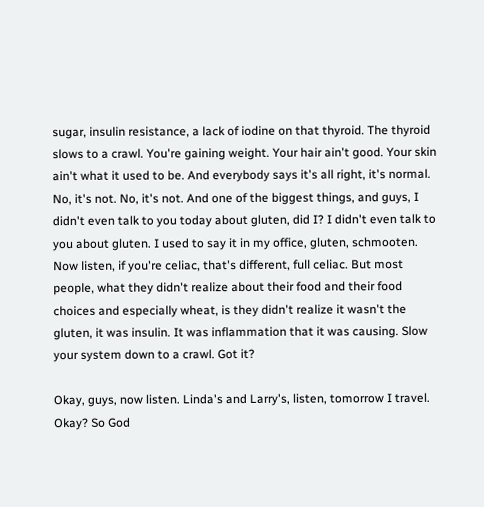sugar, insulin resistance, a lack of iodine on that thyroid. The thyroid slows to a crawl. You're gaining weight. Your hair ain't good. Your skin ain't what it used to be. And everybody says it's all right, it's normal. No, it's not. No, it's not. And one of the biggest things, and guys, I didn't even talk to you today about gluten, did I? I didn't even talk to you about gluten. I used to say it in my office, gluten, schmooten. Now listen, if you're celiac, that's different, full celiac. But most people, what they didn't realize about their food and their food choices and especially wheat, is they didn't realize it wasn't the gluten, it was insulin. It was inflammation that it was causing. Slow your system down to a crawl. Got it?

Okay, guys, now listen. Linda's and Larry's, listen, tomorrow I travel. Okay? So God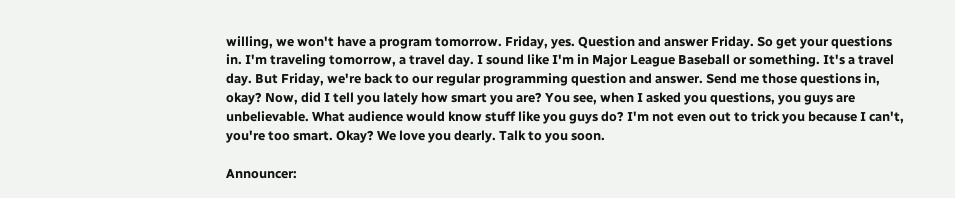willing, we won't have a program tomorrow. Friday, yes. Question and answer Friday. So get your questions in. I'm traveling tomorrow, a travel day. I sound like I'm in Major League Baseball or something. It's a travel day. But Friday, we're back to our regular programming question and answer. Send me those questions in, okay? Now, did I tell you lately how smart you are? You see, when I asked you questions, you guys are unbelievable. What audience would know stuff like you guys do? I'm not even out to trick you because I can't, you're too smart. Okay? We love you dearly. Talk to you soon.

Announcer: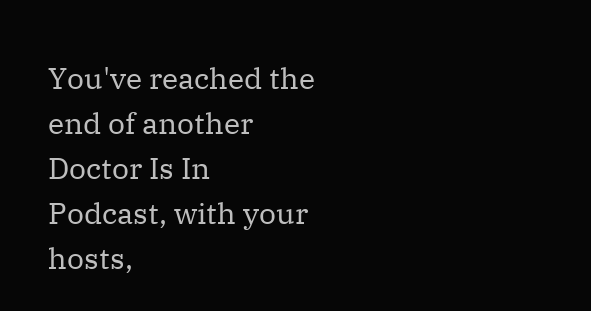You've reached the end of another Doctor Is In Podcast, with your hosts,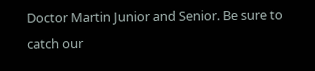Doctor Martin Junior and Senior. Be sure to catch our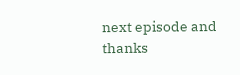next episode and thanks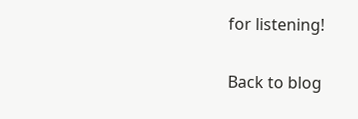for listening!

Back to blog